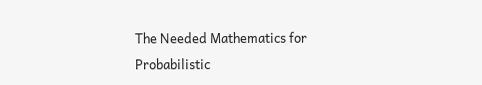The Needed Mathematics for Probabilistic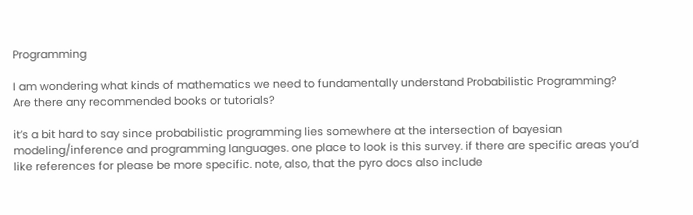Programming

I am wondering what kinds of mathematics we need to fundamentally understand Probabilistic Programming?
Are there any recommended books or tutorials?

it’s a bit hard to say since probabilistic programming lies somewhere at the intersection of bayesian modeling/inference and programming languages. one place to look is this survey. if there are specific areas you’d like references for please be more specific. note, also, that the pyro docs also include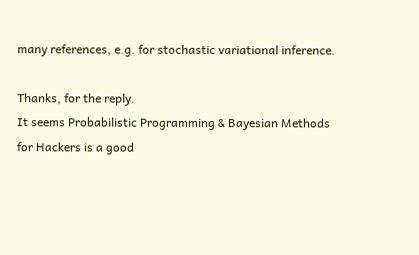many references, e.g. for stochastic variational inference.

Thanks, for the reply.
It seems Probabilistic Programming & Bayesian Methods for Hackers is a good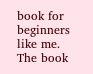book for beginners like me. The book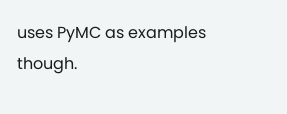uses PyMC as examples though.